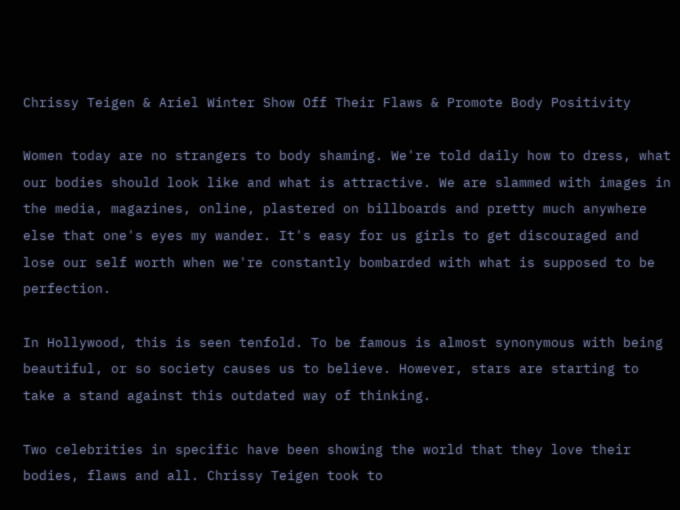Chrissy Teigen & Ariel Winter Show Off Their Flaws & Promote Body Positivity

Women today are no strangers to body shaming. We're told daily how to dress, what our bodies should look like and what is attractive. We are slammed with images in the media, magazines, online, plastered on billboards and pretty much anywhere else that one's eyes my wander. It's easy for us girls to get discouraged and lose our self worth when we're constantly bombarded with what is supposed to be perfection.

In Hollywood, this is seen tenfold. To be famous is almost synonymous with being beautiful, or so society causes us to believe. However, stars are starting to take a stand against this outdated way of thinking.

Two celebrities in specific have been showing the world that they love their bodies, flaws and all. Chrissy Teigen took to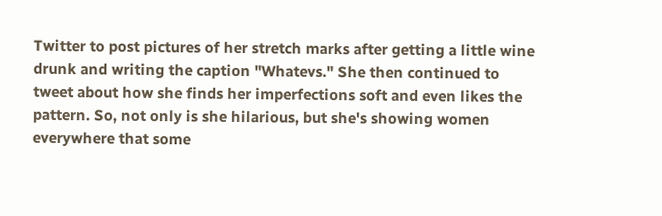Twitter to post pictures of her stretch marks after getting a little wine drunk and writing the caption "Whatevs." She then continued to tweet about how she finds her imperfections soft and even likes the pattern. So, not only is she hilarious, but she's showing women everywhere that some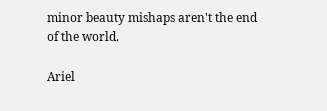minor beauty mishaps aren't the end of the world.

Ariel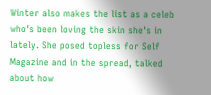Winter also makes the list as a celeb who's been loving the skin she's in lately. She posed topless for Self Magazine and in the spread, talked about how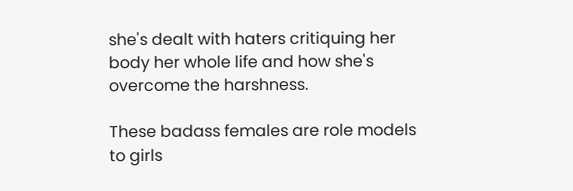she's dealt with haters critiquing her body her whole life and how she's overcome the harshness.

These badass females are role models to girls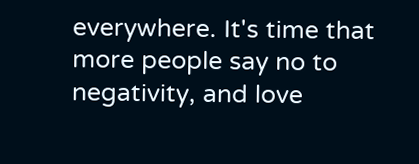everywhere. It's time that more people say no to negativity, and love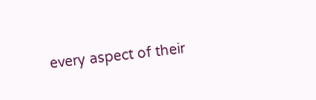every aspect of their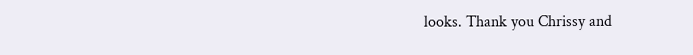looks. Thank you Chrissy and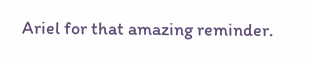Ariel for that amazing reminder.